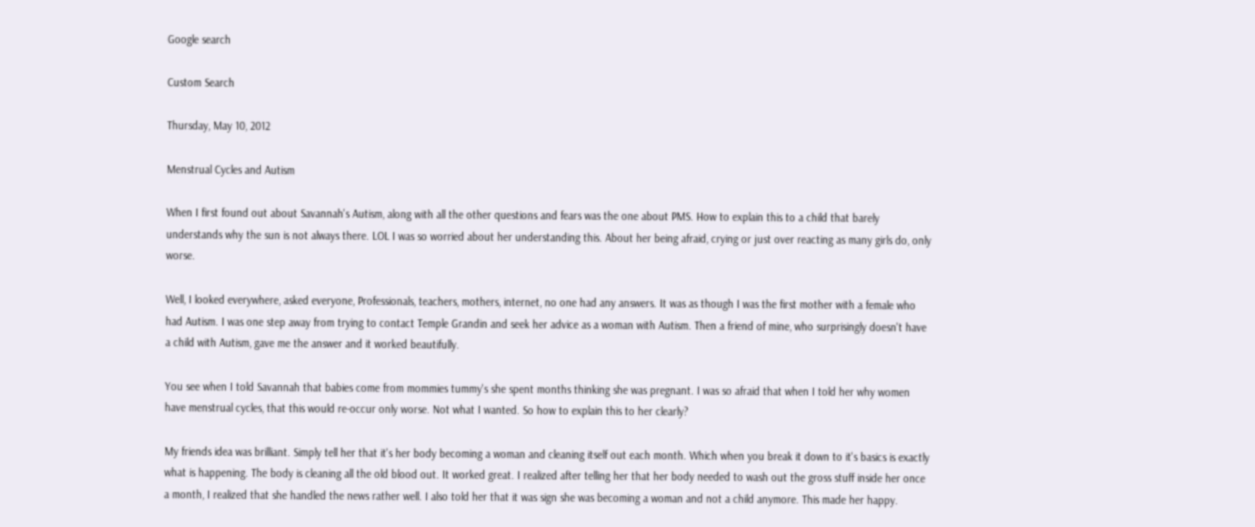Google search

Custom Search

Thursday, May 10, 2012

Menstrual Cycles and Autism

When I first found out about Savannah's Autism, along with all the other questions and fears was the one about PMS. How to explain this to a child that barely understands why the sun is not always there. LOL I was so worried about her understanding this. About her being afraid, crying or just over reacting as many girls do, only worse.

Well, I looked everywhere, asked everyone, Professionals, teachers, mothers, internet, no one had any answers. It was as though I was the first mother with a female who had Autism. I was one step away from trying to contact Temple Grandin and seek her advice as a woman with Autism. Then a friend of mine, who surprisingly doesn't have a child with Autism, gave me the answer and it worked beautifully.

You see when I told Savannah that babies come from mommies tummy's she spent months thinking she was pregnant. I was so afraid that when I told her why women have menstrual cycles, that this would re-occur only worse. Not what I wanted. So how to explain this to her clearly?

My friends idea was brilliant. Simply tell her that it's her body becoming a woman and cleaning itself out each month. Which when you break it down to it's basics is exactly what is happening. The body is cleaning all the old blood out. It worked great. I realized after telling her that her body needed to wash out the gross stuff inside her once a month, I realized that she handled the news rather well. I also told her that it was sign she was becoming a woman and not a child anymore. This made her happy.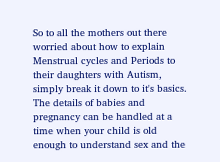So to all the mothers out there worried about how to explain Menstrual cycles and Periods to their daughters with Autism, simply break it down to it's basics. The details of babies and pregnancy can be handled at a time when your child is old enough to understand sex and the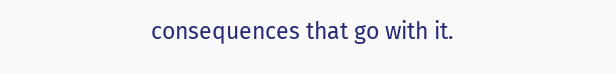consequences that go with it.